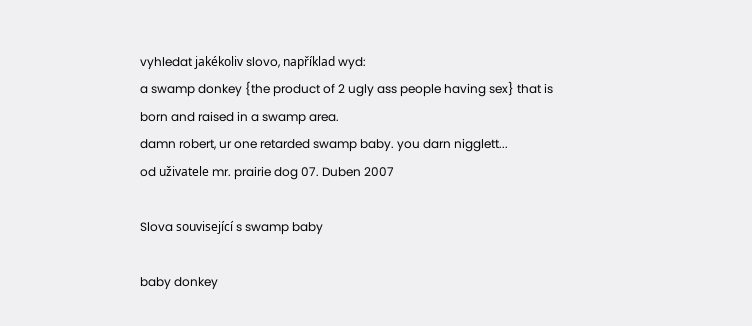vyhledat jakékoliv slovo, například wyd:
a swamp donkey {the product of 2 ugly ass people having sex} that is born and raised in a swamp area.
damn robert, ur one retarded swamp baby. you darn nigglett...
od uživatele mr. prairie dog 07. Duben 2007

Slova související s swamp baby

baby donkey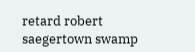retard robert saegertown swamp